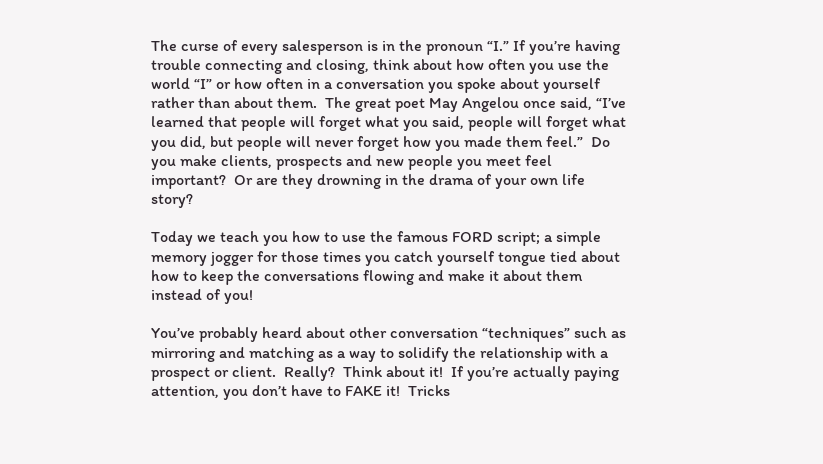The curse of every salesperson is in the pronoun “I.” If you’re having trouble connecting and closing, think about how often you use the world “I” or how often in a conversation you spoke about yourself rather than about them.  The great poet May Angelou once said, “I’ve learned that people will forget what you said, people will forget what you did, but people will never forget how you made them feel.”  Do you make clients, prospects and new people you meet feel important?  Or are they drowning in the drama of your own life story?

Today we teach you how to use the famous FORD script; a simple memory jogger for those times you catch yourself tongue tied about how to keep the conversations flowing and make it about them instead of you!

You’ve probably heard about other conversation “techniques” such as mirroring and matching as a way to solidify the relationship with a prospect or client.  Really?  Think about it!  If you’re actually paying attention, you don’t have to FAKE it!  Tricks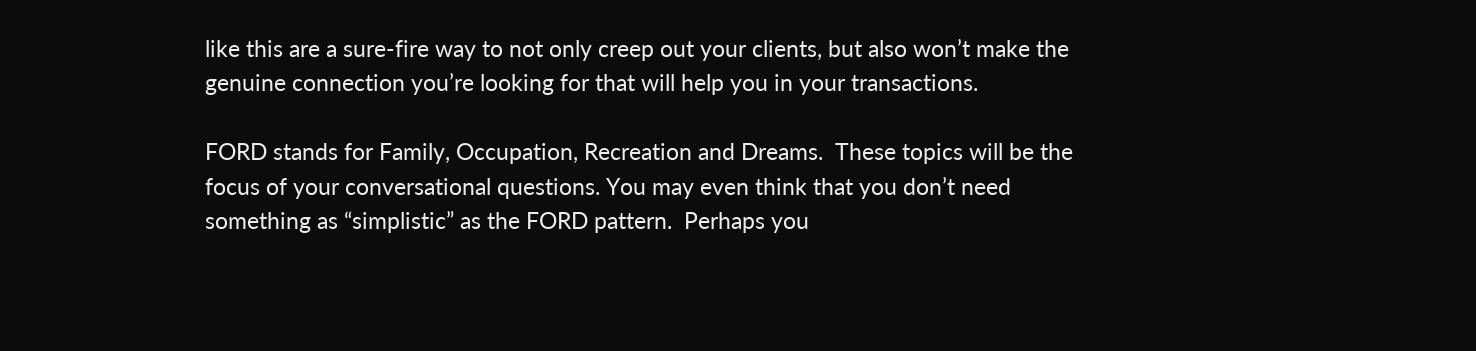like this are a sure-fire way to not only creep out your clients, but also won’t make the genuine connection you’re looking for that will help you in your transactions.

FORD stands for Family, Occupation, Recreation and Dreams.  These topics will be the focus of your conversational questions. You may even think that you don’t need something as “simplistic” as the FORD pattern.  Perhaps you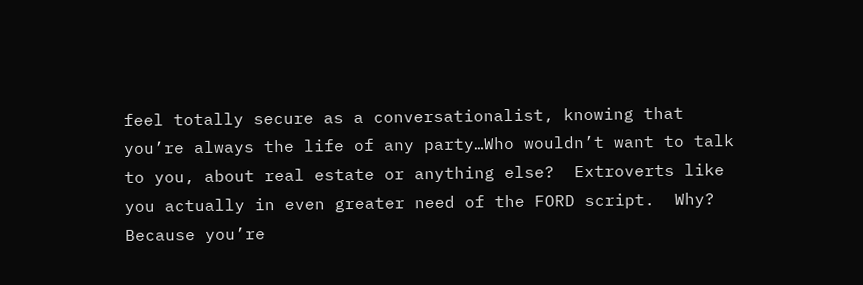feel totally secure as a conversationalist, knowing that you’re always the life of any party…Who wouldn’t want to talk to you, about real estate or anything else?  Extroverts like you actually in even greater need of the FORD script.  Why?  Because you’re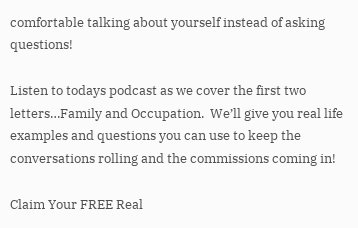comfortable talking about yourself instead of asking questions!

Listen to todays podcast as we cover the first two letters…Family and Occupation.  We’ll give you real life examples and questions you can use to keep the conversations rolling and the commissions coming in!

Claim Your FREE Real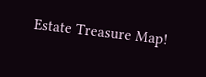Estate Treasure Map!